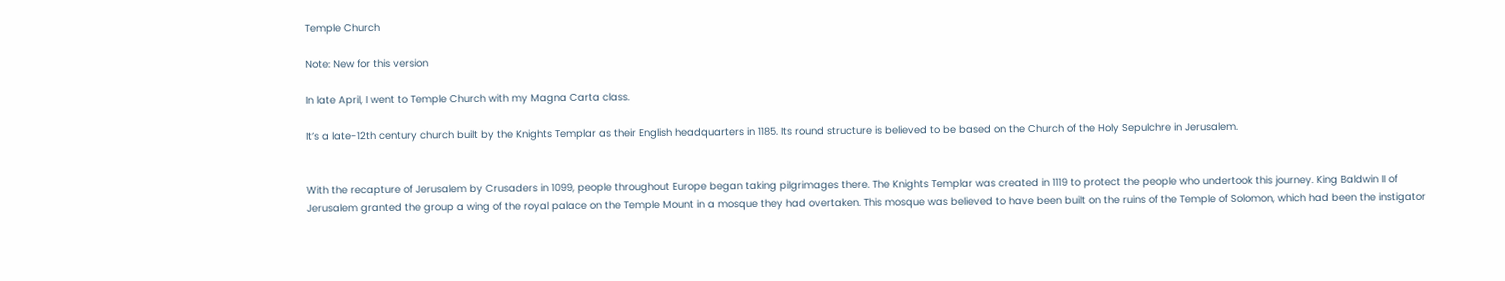Temple Church

Note: New for this version

In late April, I went to Temple Church with my Magna Carta class.

It’s a late-12th century church built by the Knights Templar as their English headquarters in 1185. Its round structure is believed to be based on the Church of the Holy Sepulchre in Jerusalem.


With the recapture of Jerusalem by Crusaders in 1099, people throughout Europe began taking pilgrimages there. The Knights Templar was created in 1119 to protect the people who undertook this journey. King Baldwin II of Jerusalem granted the group a wing of the royal palace on the Temple Mount in a mosque they had overtaken. This mosque was believed to have been built on the ruins of the Temple of Solomon, which had been the instigator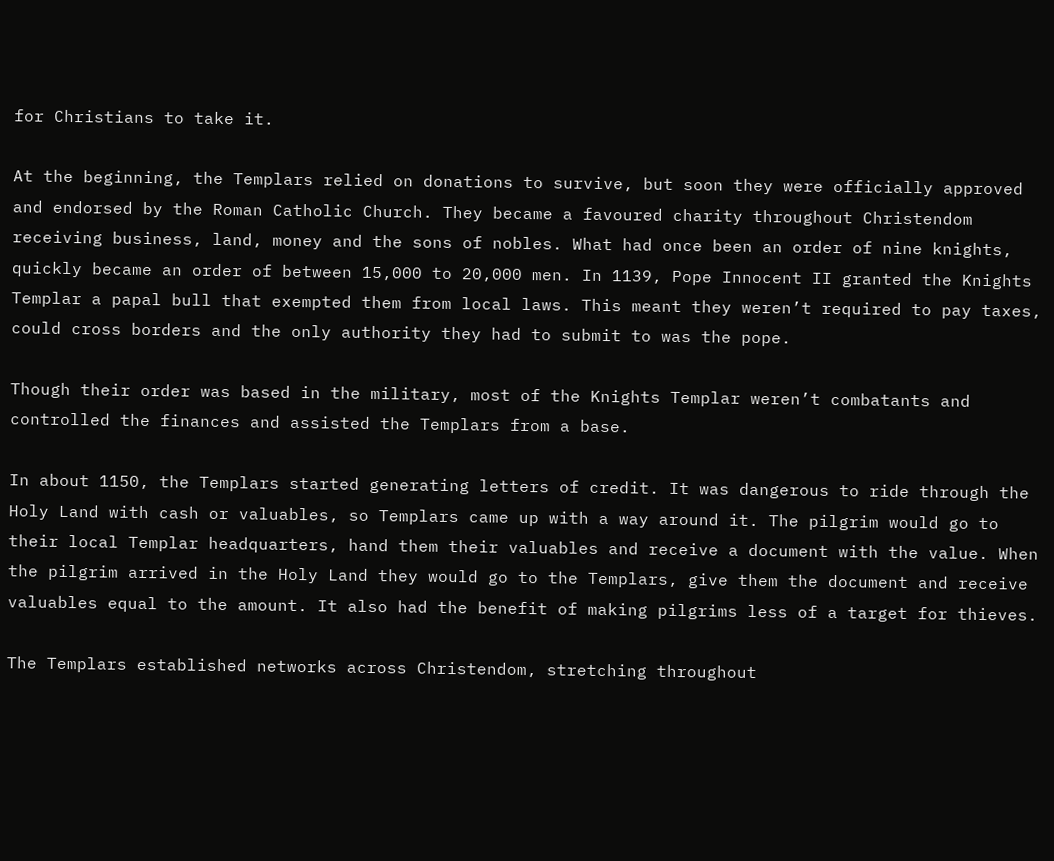for Christians to take it.

At the beginning, the Templars relied on donations to survive, but soon they were officially approved and endorsed by the Roman Catholic Church. They became a favoured charity throughout Christendom receiving business, land, money and the sons of nobles. What had once been an order of nine knights, quickly became an order of between 15,000 to 20,000 men. In 1139, Pope Innocent II granted the Knights Templar a papal bull that exempted them from local laws. This meant they weren’t required to pay taxes, could cross borders and the only authority they had to submit to was the pope.

Though their order was based in the military, most of the Knights Templar weren’t combatants and controlled the finances and assisted the Templars from a base.

In about 1150, the Templars started generating letters of credit. It was dangerous to ride through the Holy Land with cash or valuables, so Templars came up with a way around it. The pilgrim would go to their local Templar headquarters, hand them their valuables and receive a document with the value. When the pilgrim arrived in the Holy Land they would go to the Templars, give them the document and receive valuables equal to the amount. It also had the benefit of making pilgrims less of a target for thieves.

The Templars established networks across Christendom, stretching throughout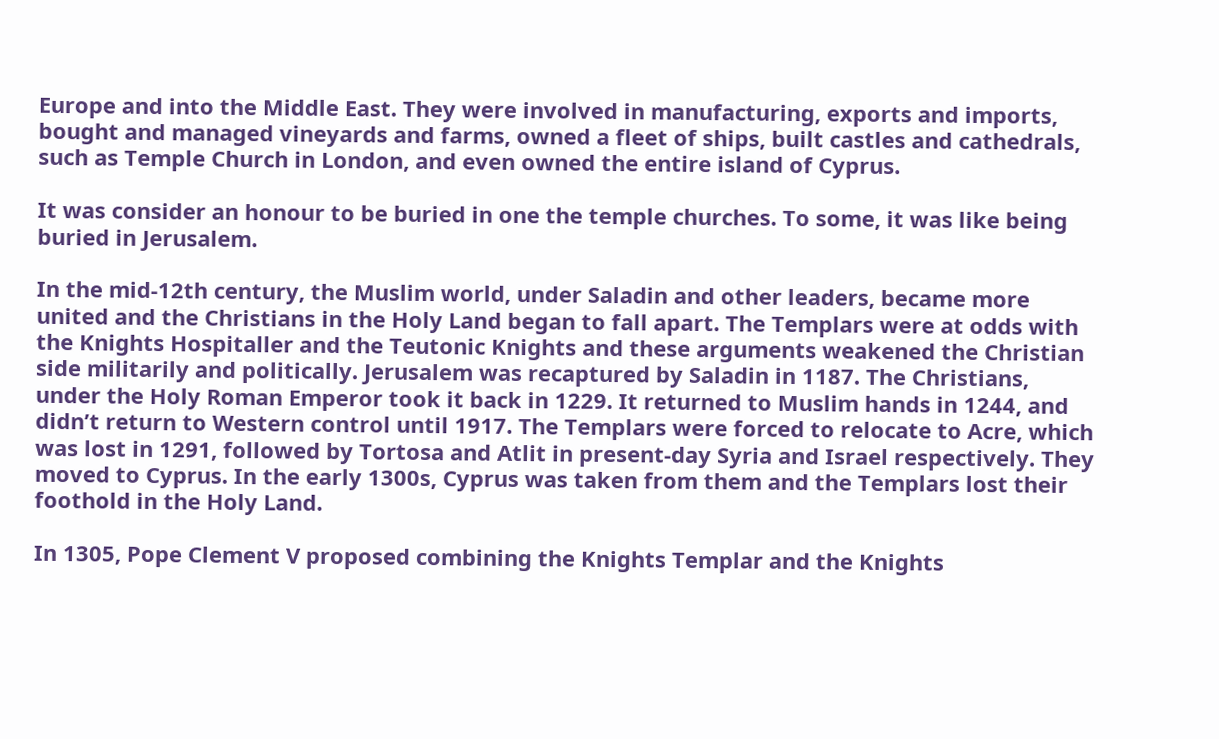Europe and into the Middle East. They were involved in manufacturing, exports and imports, bought and managed vineyards and farms, owned a fleet of ships, built castles and cathedrals, such as Temple Church in London, and even owned the entire island of Cyprus.

It was consider an honour to be buried in one the temple churches. To some, it was like being buried in Jerusalem.

In the mid-12th century, the Muslim world, under Saladin and other leaders, became more united and the Christians in the Holy Land began to fall apart. The Templars were at odds with the Knights Hospitaller and the Teutonic Knights and these arguments weakened the Christian side militarily and politically. Jerusalem was recaptured by Saladin in 1187. The Christians, under the Holy Roman Emperor took it back in 1229. It returned to Muslim hands in 1244, and didn’t return to Western control until 1917. The Templars were forced to relocate to Acre, which was lost in 1291, followed by Tortosa and Atlit in present-day Syria and Israel respectively. They moved to Cyprus. In the early 1300s, Cyprus was taken from them and the Templars lost their foothold in the Holy Land.

In 1305, Pope Clement V proposed combining the Knights Templar and the Knights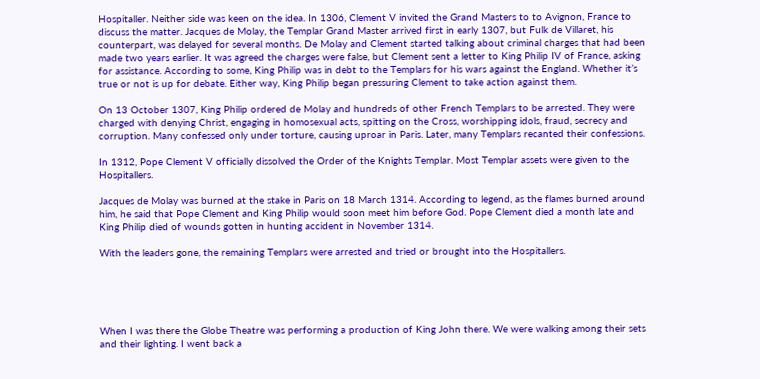Hospitaller. Neither side was keen on the idea. In 1306, Clement V invited the Grand Masters to to Avignon, France to discuss the matter. Jacques de Molay, the Templar Grand Master arrived first in early 1307, but Fulk de Villaret, his counterpart, was delayed for several months. De Molay and Clement started talking about criminal charges that had been made two years earlier. It was agreed the charges were false, but Clement sent a letter to King Philip IV of France, asking for assistance. According to some, King Philip was in debt to the Templars for his wars against the England. Whether it’s true or not is up for debate. Either way, King Philip began pressuring Clement to take action against them.

On 13 October 1307, King Philip ordered de Molay and hundreds of other French Templars to be arrested. They were charged with denying Christ, engaging in homosexual acts, spitting on the Cross, worshipping idols, fraud, secrecy and corruption. Many confessed only under torture, causing uproar in Paris. Later, many Templars recanted their confessions.

In 1312, Pope Clement V officially dissolved the Order of the Knights Templar. Most Templar assets were given to the Hospitallers.

Jacques de Molay was burned at the stake in Paris on 18 March 1314. According to legend, as the flames burned around him, he said that Pope Clement and King Philip would soon meet him before God. Pope Clement died a month late and King Philip died of wounds gotten in hunting accident in November 1314.

With the leaders gone, the remaining Templars were arrested and tried or brought into the Hospitallers.





When I was there the Globe Theatre was performing a production of King John there. We were walking among their sets and their lighting. I went back a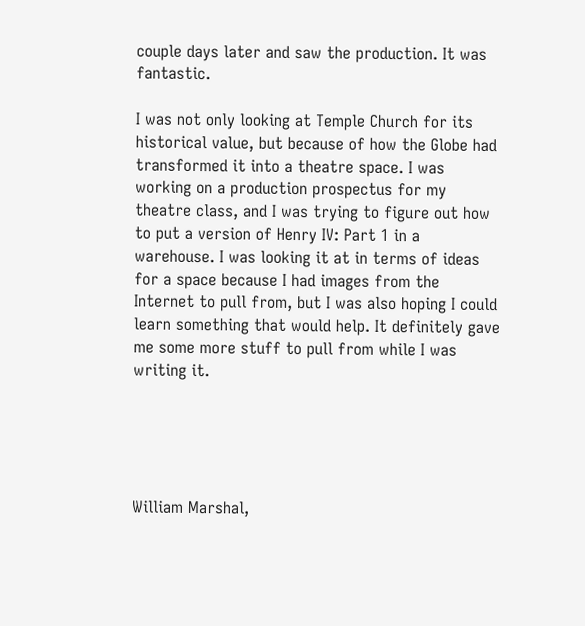couple days later and saw the production. It was fantastic.

I was not only looking at Temple Church for its historical value, but because of how the Globe had transformed it into a theatre space. I was working on a production prospectus for my theatre class, and I was trying to figure out how to put a version of Henry IV: Part 1 in a warehouse. I was looking it at in terms of ideas for a space because I had images from the Internet to pull from, but I was also hoping I could learn something that would help. It definitely gave me some more stuff to pull from while I was writing it.





William Marshal,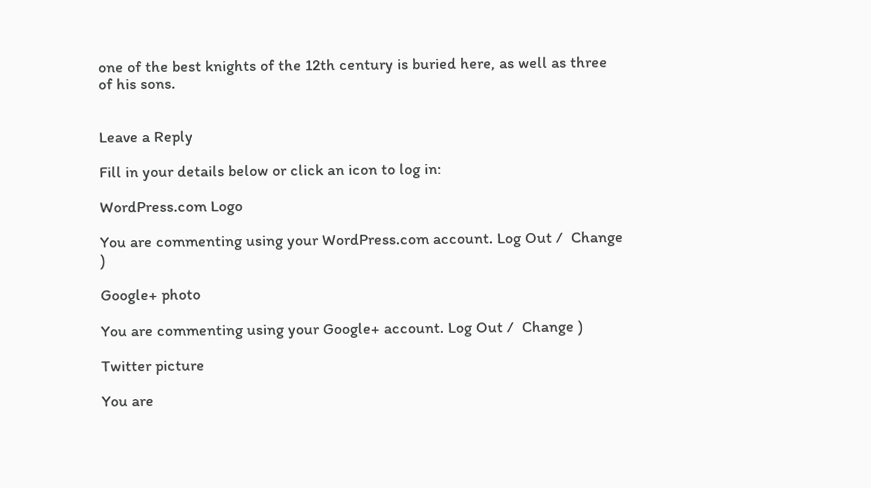one of the best knights of the 12th century is buried here, as well as three of his sons.


Leave a Reply

Fill in your details below or click an icon to log in:

WordPress.com Logo

You are commenting using your WordPress.com account. Log Out /  Change )

Google+ photo

You are commenting using your Google+ account. Log Out /  Change )

Twitter picture

You are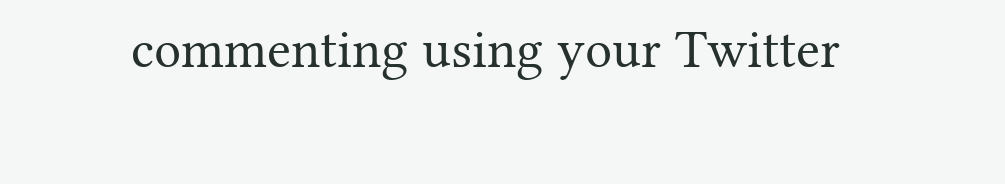commenting using your Twitter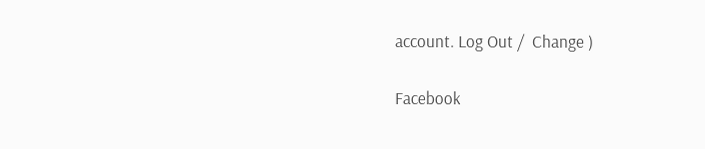account. Log Out /  Change )

Facebook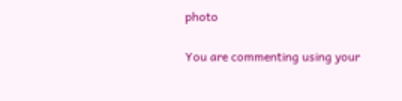photo

You are commenting using your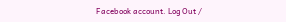Facebook account. Log Out /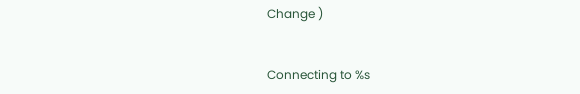Change )


Connecting to %s